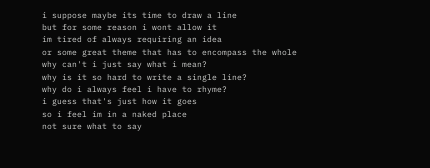i suppose maybe its time to draw a line
but for some reason i wont allow it
im tired of always requiring an idea
or some great theme that has to encompass the whole
why can't i just say what i mean?
why is it so hard to write a single line?
why do i always feel i have to rhyme?
i guess that's just how it goes
so i feel im in a naked place
not sure what to say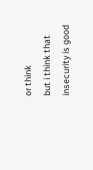or think
but i think that insecurity is good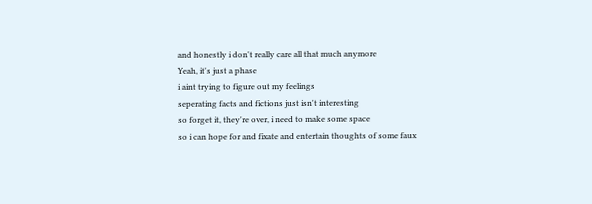and honestly i don't really care all that much anymore
Yeah, it's just a phase
i aint trying to figure out my feelings
seperating facts and fictions just isn't interesting
so forget it, they're over, i need to make some space
so i can hope for and fixate and entertain thoughts of some faux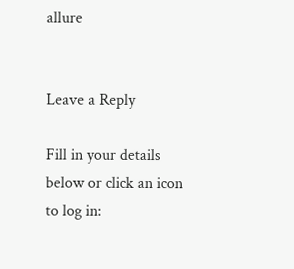allure


Leave a Reply

Fill in your details below or click an icon to log in: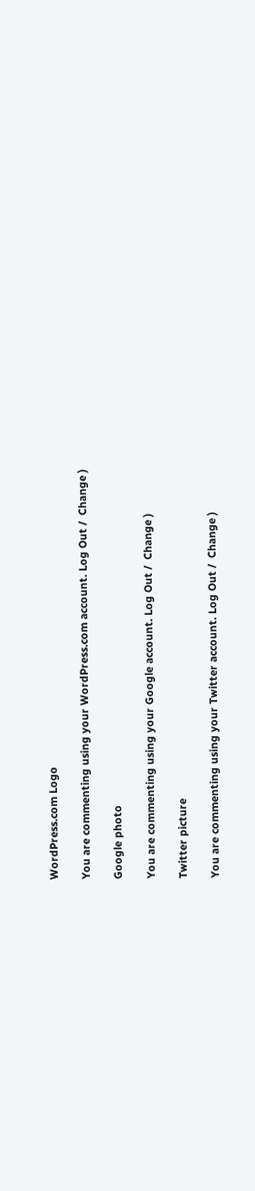WordPress.com Logo

You are commenting using your WordPress.com account. Log Out /  Change )

Google photo

You are commenting using your Google account. Log Out /  Change )

Twitter picture

You are commenting using your Twitter account. Log Out /  Change )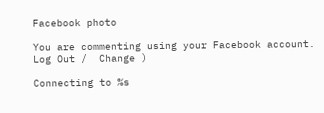Facebook photo

You are commenting using your Facebook account. Log Out /  Change )

Connecting to %s